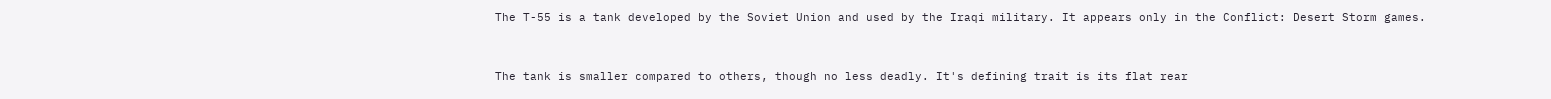The T-55 is a tank developed by the Soviet Union and used by the Iraqi military. It appears only in the Conflict: Desert Storm games.


The tank is smaller compared to others, though no less deadly. It's defining trait is its flat rear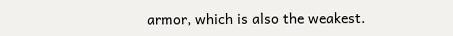armor, which is also the weakest.